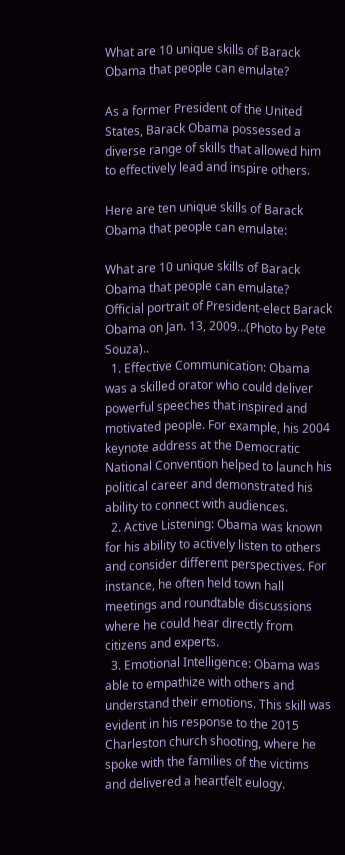What are 10 unique skills of Barack Obama that people can emulate?

As a former President of the United States, Barack Obama possessed a diverse range of skills that allowed him to effectively lead and inspire others.

Here are ten unique skills of Barack Obama that people can emulate:

What are 10 unique skills of Barack Obama that people can emulate?
Official portrait of President-elect Barack Obama on Jan. 13, 2009…(Photo by Pete Souza)..
  1. Effective Communication: Obama was a skilled orator who could deliver powerful speeches that inspired and motivated people. For example, his 2004 keynote address at the Democratic National Convention helped to launch his political career and demonstrated his ability to connect with audiences.
  2. Active Listening: Obama was known for his ability to actively listen to others and consider different perspectives. For instance, he often held town hall meetings and roundtable discussions where he could hear directly from citizens and experts.
  3. Emotional Intelligence: Obama was able to empathize with others and understand their emotions. This skill was evident in his response to the 2015 Charleston church shooting, where he spoke with the families of the victims and delivered a heartfelt eulogy.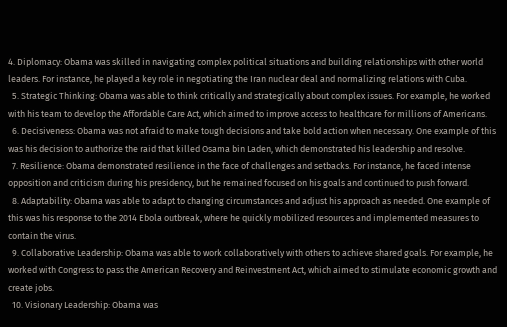4. Diplomacy: Obama was skilled in navigating complex political situations and building relationships with other world leaders. For instance, he played a key role in negotiating the Iran nuclear deal and normalizing relations with Cuba.
  5. Strategic Thinking: Obama was able to think critically and strategically about complex issues. For example, he worked with his team to develop the Affordable Care Act, which aimed to improve access to healthcare for millions of Americans.
  6. Decisiveness: Obama was not afraid to make tough decisions and take bold action when necessary. One example of this was his decision to authorize the raid that killed Osama bin Laden, which demonstrated his leadership and resolve.
  7. Resilience: Obama demonstrated resilience in the face of challenges and setbacks. For instance, he faced intense opposition and criticism during his presidency, but he remained focused on his goals and continued to push forward.
  8. Adaptability: Obama was able to adapt to changing circumstances and adjust his approach as needed. One example of this was his response to the 2014 Ebola outbreak, where he quickly mobilized resources and implemented measures to contain the virus.
  9. Collaborative Leadership: Obama was able to work collaboratively with others to achieve shared goals. For example, he worked with Congress to pass the American Recovery and Reinvestment Act, which aimed to stimulate economic growth and create jobs.
  10. Visionary Leadership: Obama was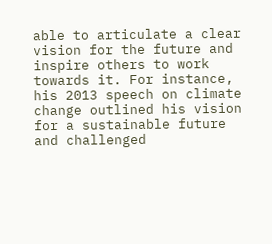able to articulate a clear vision for the future and inspire others to work towards it. For instance, his 2013 speech on climate change outlined his vision for a sustainable future and challenged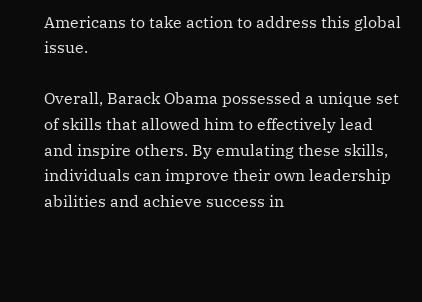Americans to take action to address this global issue.

Overall, Barack Obama possessed a unique set of skills that allowed him to effectively lead and inspire others. By emulating these skills, individuals can improve their own leadership abilities and achieve success in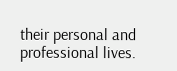their personal and professional lives.